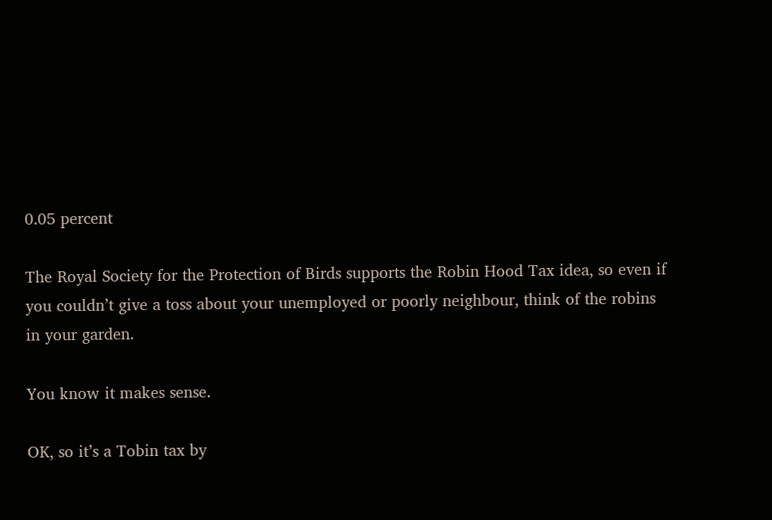0.05 percent

The Royal Society for the Protection of Birds supports the Robin Hood Tax idea, so even if you couldn’t give a toss about your unemployed or poorly neighbour, think of the robins in your garden.

You know it makes sense.

OK, so it’s a Tobin tax by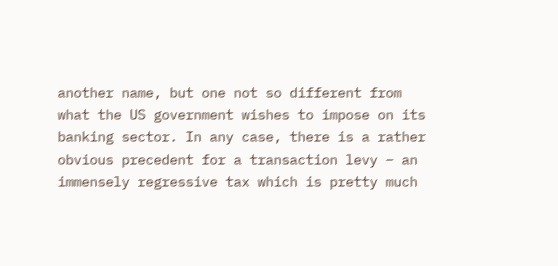another name, but one not so different from what the US government wishes to impose on its banking sector. In any case, there is a rather obvious precedent for a transaction levy – an immensely regressive tax which is pretty much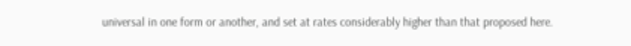universal in one form or another, and set at rates considerably higher than that proposed here.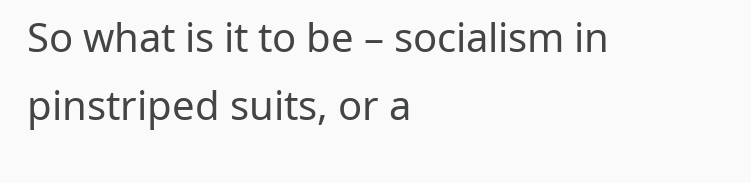So what is it to be – socialism in pinstriped suits, or a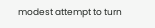modest attempt to turn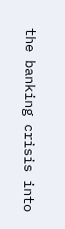the banking crisis into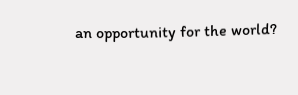an opportunity for the world?